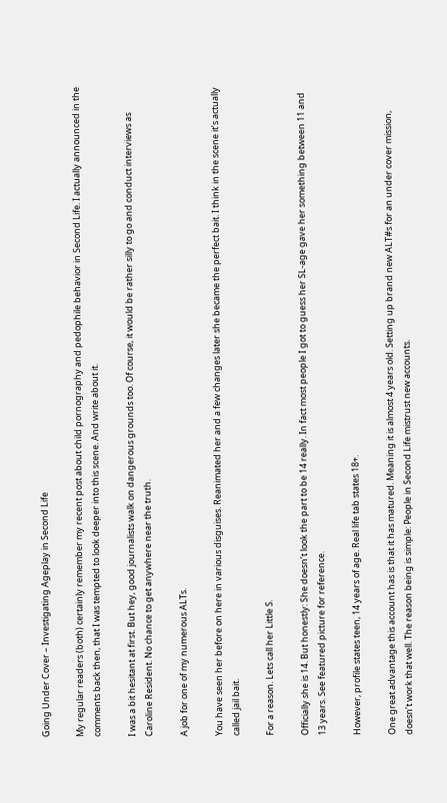Going Under Cover – Investigating Ageplay in Second Life

My regular readers (both) certainly remember my recent post about child pornography and pedophile behavior in Second Life. I actually announced in the comments back then, that I was tempted to look deeper into this scene. And write about it.

I was a bit hesitant at first. But hey, good journalists walk on dangerous grounds too. Of course, it would be rather silly to go and conduct interviews as Caroline Resident. No chance to get anywhere near the truth.

A job for one of my numerous ALTs.

You have seen her before on here in various disguises. Reanimated her and a few changes later she became the perfect bait. I think in the scene it’s actually called jail bait.

For a reason. Lets call her Little S.

Officially she is 14. But honestly: She doesn’t look the part to be 14 really. In fact most people I got to guess her SL-age gave her something between 11 and 13 years. See featured picture for reference.

However, profile states teen, 14 years of age. Real life tab states 18+.

One great advantage this account has is that it has matured. Meaning it is almost 4 years old. Setting up brand new ALT#s for an under cover mission, doesn’t work that well. The reason being is simple: People in Second Life mistrust new accounts.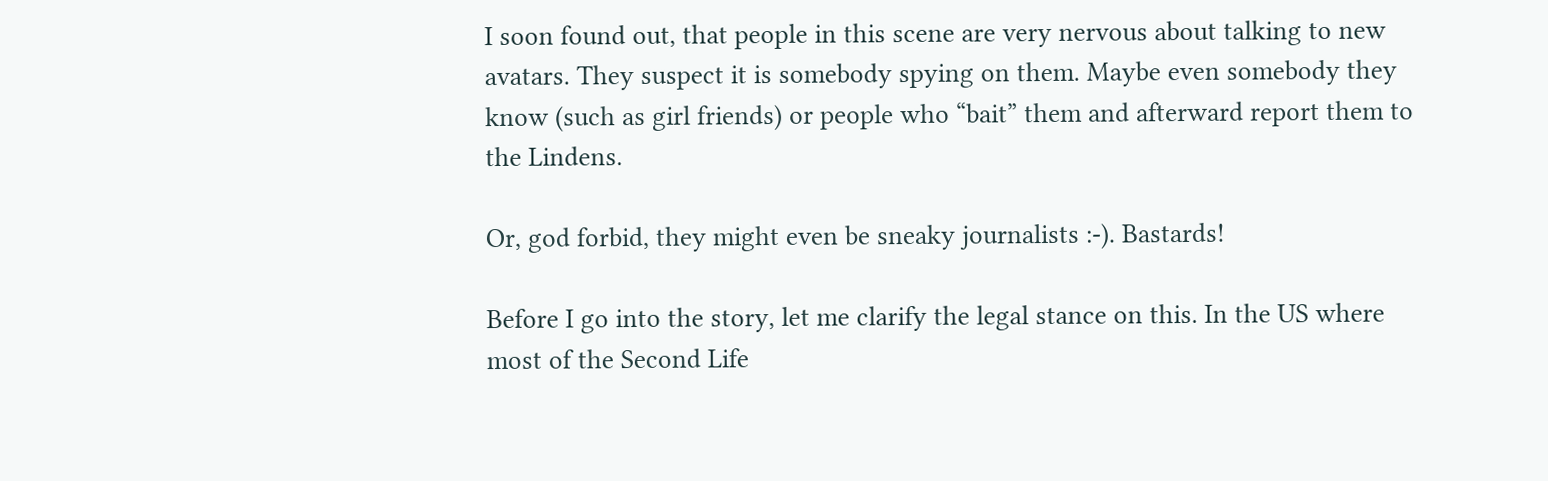I soon found out, that people in this scene are very nervous about talking to new avatars. They suspect it is somebody spying on them. Maybe even somebody they know (such as girl friends) or people who “bait” them and afterward report them to the Lindens.

Or, god forbid, they might even be sneaky journalists :-). Bastards!

Before I go into the story, let me clarify the legal stance on this. In the US where most of the Second Life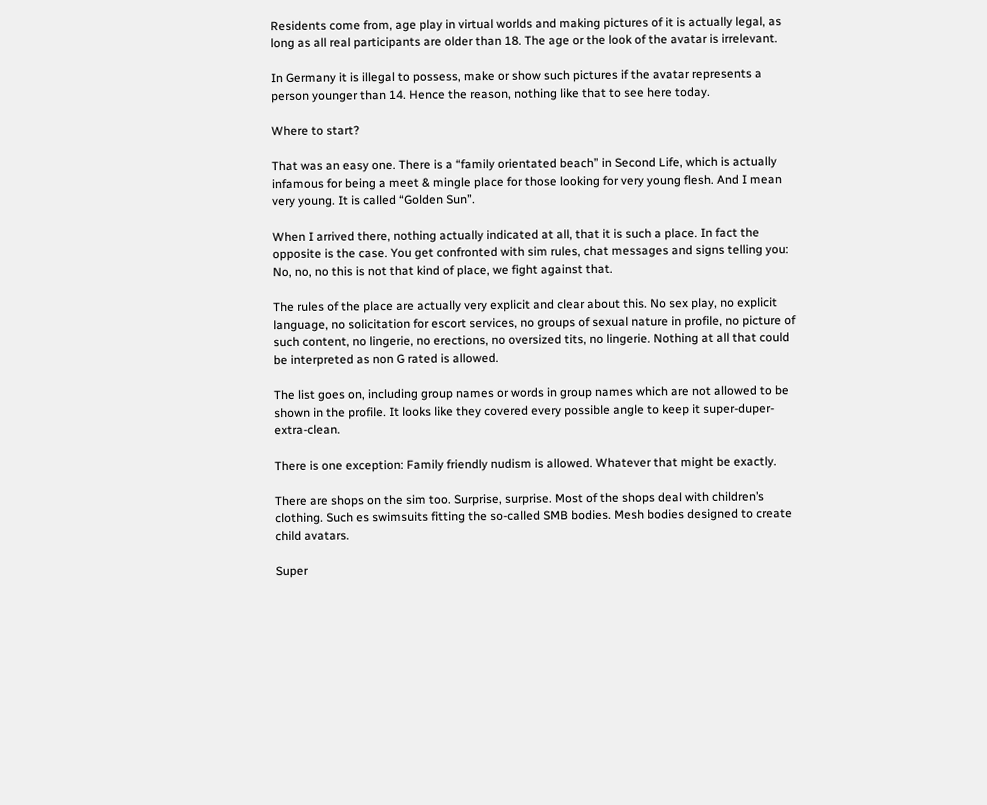Residents come from, age play in virtual worlds and making pictures of it is actually legal, as long as all real participants are older than 18. The age or the look of the avatar is irrelevant.

In Germany it is illegal to possess, make or show such pictures if the avatar represents a person younger than 14. Hence the reason, nothing like that to see here today.

Where to start?

That was an easy one. There is a “family orientated beach” in Second Life, which is actually infamous for being a meet & mingle place for those looking for very young flesh. And I mean very young. It is called “Golden Sun”.

When I arrived there, nothing actually indicated at all, that it is such a place. In fact the opposite is the case. You get confronted with sim rules, chat messages and signs telling you: No, no, no this is not that kind of place, we fight against that.

The rules of the place are actually very explicit and clear about this. No sex play, no explicit language, no solicitation for escort services, no groups of sexual nature in profile, no picture of such content, no lingerie, no erections, no oversized tits, no lingerie. Nothing at all that could be interpreted as non G rated is allowed.

The list goes on, including group names or words in group names which are not allowed to be shown in the profile. It looks like they covered every possible angle to keep it super-duper-extra-clean.

There is one exception: Family friendly nudism is allowed. Whatever that might be exactly.

There are shops on the sim too. Surprise, surprise. Most of the shops deal with children’s clothing. Such es swimsuits fitting the so-called SMB bodies. Mesh bodies designed to create child avatars.

Super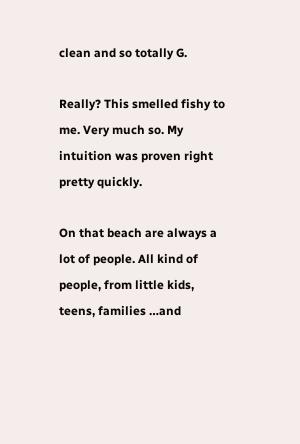clean and so totally G.

Really? This smelled fishy to me. Very much so. My intuition was proven right pretty quickly.

On that beach are always a lot of people. All kind of people, from little kids, teens, families …and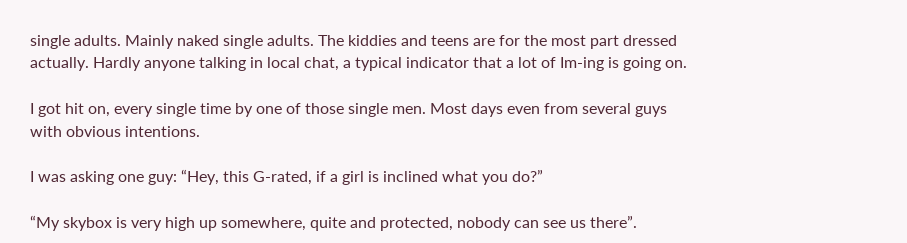single adults. Mainly naked single adults. The kiddies and teens are for the most part dressed actually. Hardly anyone talking in local chat, a typical indicator that a lot of Im-ing is going on.

I got hit on, every single time by one of those single men. Most days even from several guys with obvious intentions.

I was asking one guy: “Hey, this G-rated, if a girl is inclined what you do?”

“My skybox is very high up somewhere, quite and protected, nobody can see us there”.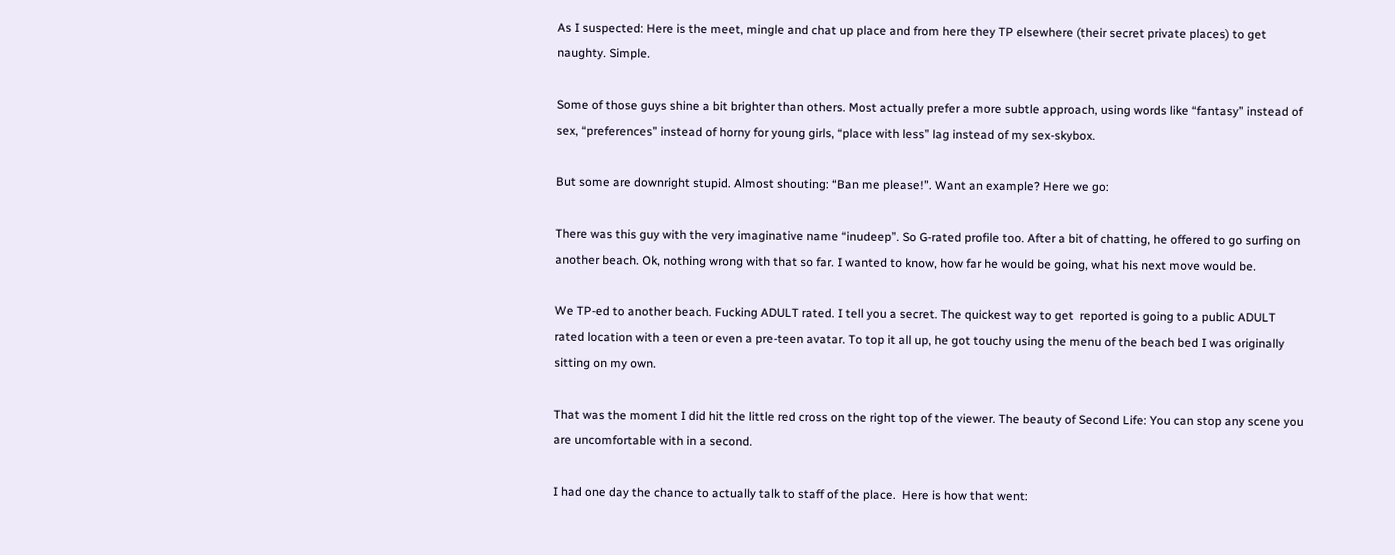As I suspected: Here is the meet, mingle and chat up place and from here they TP elsewhere (their secret private places) to get naughty. Simple.

Some of those guys shine a bit brighter than others. Most actually prefer a more subtle approach, using words like “fantasy” instead of sex, “preferences” instead of horny for young girls, “place with less” lag instead of my sex-skybox.

But some are downright stupid. Almost shouting: “Ban me please!”. Want an example? Here we go:

There was this guy with the very imaginative name “inudeep”. So G-rated profile too. After a bit of chatting, he offered to go surfing on another beach. Ok, nothing wrong with that so far. I wanted to know, how far he would be going, what his next move would be.

We TP-ed to another beach. Fucking ADULT rated. I tell you a secret. The quickest way to get  reported is going to a public ADULT rated location with a teen or even a pre-teen avatar. To top it all up, he got touchy using the menu of the beach bed I was originally sitting on my own.

That was the moment I did hit the little red cross on the right top of the viewer. The beauty of Second Life: You can stop any scene you are uncomfortable with in a second.

I had one day the chance to actually talk to staff of the place.  Here is how that went: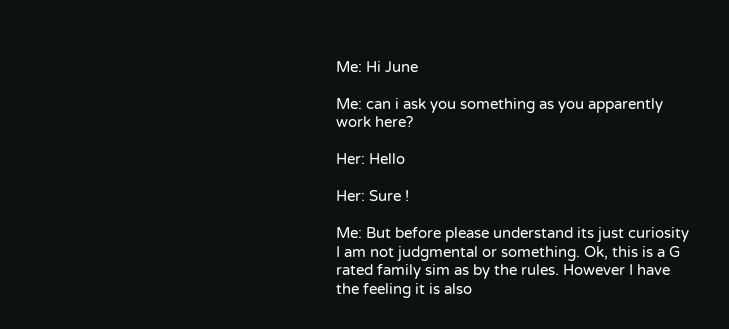Me: Hi June

Me: can i ask you something as you apparently work here?

Her: Hello

Her: Sure !

Me: But before please understand its just curiosity I am not judgmental or something. Ok, this is a G rated family sim as by the rules. However I have the feeling it is also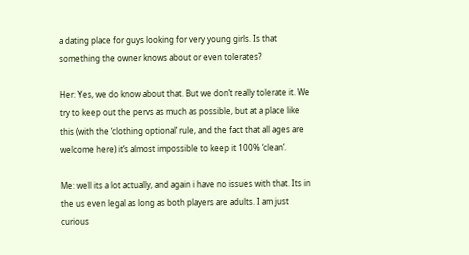a dating place for guys looking for very young girls. Is that something the owner knows about or even tolerates?

Her: Yes, we do know about that. But we don’t really tolerate it. We try to keep out the pervs as much as possible, but at a place like this (with the ‘clothing optional’ rule, and the fact that all ages are welcome here) it’s almost impossible to keep it 100% ‘clean’.

Me: well its a lot actually, and again i have no issues with that. Its in the us even legal as long as both players are adults. I am just curious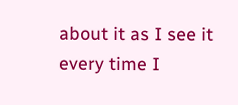about it as I see it every time I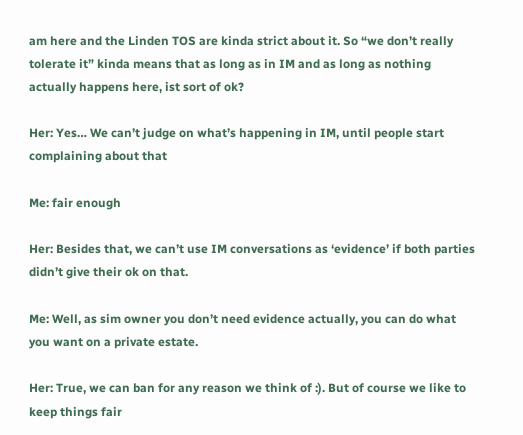am here and the Linden TOS are kinda strict about it. So “we don’t really tolerate it” kinda means that as long as in IM and as long as nothing actually happens here, ist sort of ok?

Her: Yes… We can’t judge on what’s happening in IM, until people start complaining about that

Me: fair enough

Her: Besides that, we can’t use IM conversations as ‘evidence’ if both parties didn’t give their ok on that.

Me: Well, as sim owner you don’t need evidence actually, you can do what you want on a private estate.

Her: True, we can ban for any reason we think of :). But of course we like to keep things fair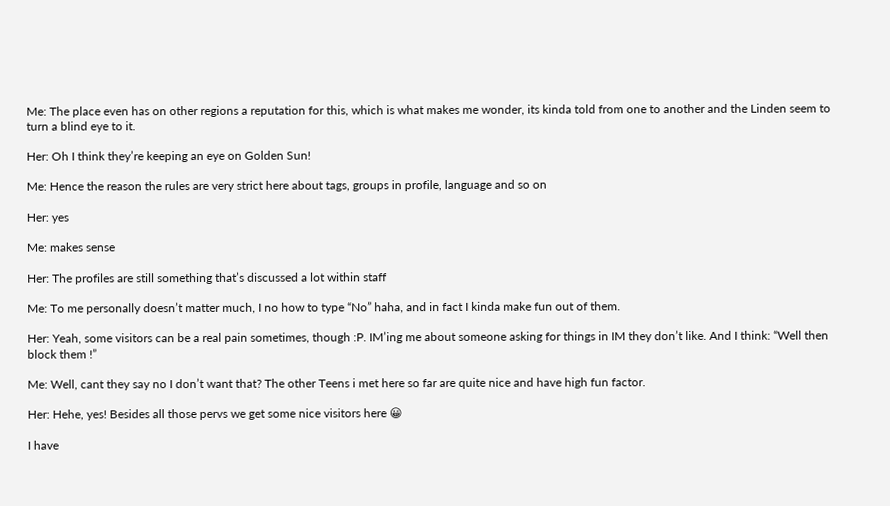Me: The place even has on other regions a reputation for this, which is what makes me wonder, its kinda told from one to another and the Linden seem to turn a blind eye to it.

Her: Oh I think they’re keeping an eye on Golden Sun!

Me: Hence the reason the rules are very strict here about tags, groups in profile, language and so on

Her: yes

Me: makes sense

Her: The profiles are still something that’s discussed a lot within staff

Me: To me personally doesn’t matter much, I no how to type “No” haha, and in fact I kinda make fun out of them.

Her: Yeah, some visitors can be a real pain sometimes, though :P. IM’ing me about someone asking for things in IM they don’t like. And I think: “Well then block them !”

Me: Well, cant they say no I don’t want that? The other Teens i met here so far are quite nice and have high fun factor.

Her: Hehe, yes! Besides all those pervs we get some nice visitors here 😀

I have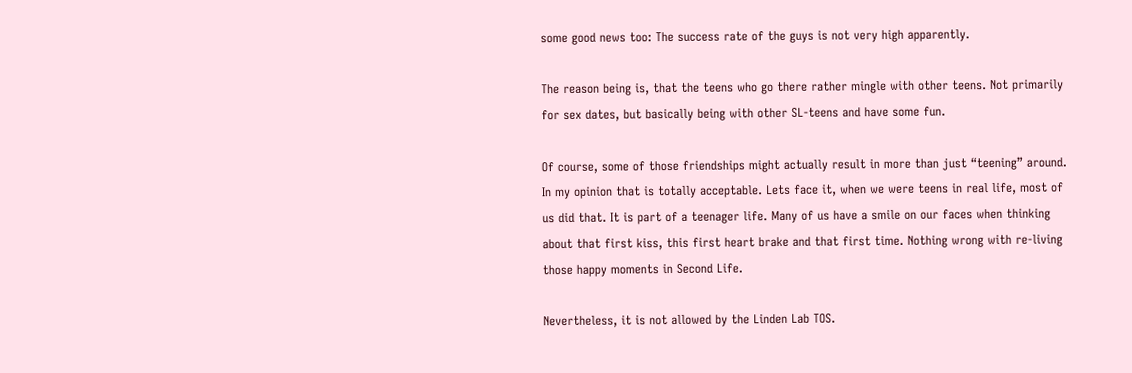some good news too: The success rate of the guys is not very high apparently.

The reason being is, that the teens who go there rather mingle with other teens. Not primarily for sex dates, but basically being with other SL-teens and have some fun.

Of course, some of those friendships might actually result in more than just “teening” around. In my opinion that is totally acceptable. Lets face it, when we were teens in real life, most of us did that. It is part of a teenager life. Many of us have a smile on our faces when thinking about that first kiss, this first heart brake and that first time. Nothing wrong with re-living those happy moments in Second Life.

Nevertheless, it is not allowed by the Linden Lab TOS.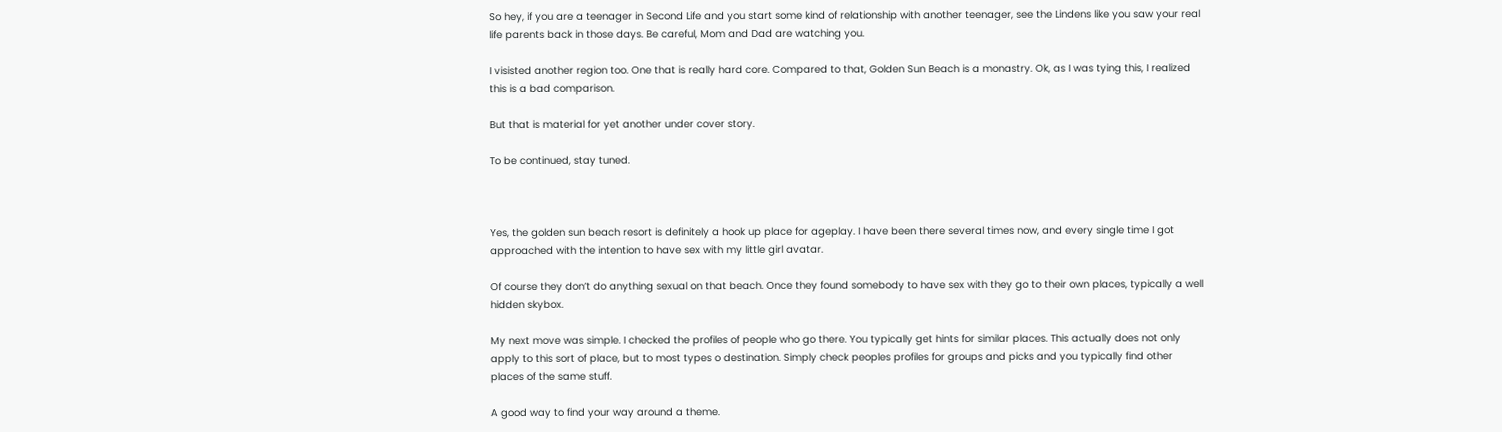So hey, if you are a teenager in Second Life and you start some kind of relationship with another teenager, see the Lindens like you saw your real life parents back in those days. Be careful, Mom and Dad are watching you.

I visisted another region too. One that is really hard core. Compared to that, Golden Sun Beach is a monastry. Ok, as I was tying this, I realized this is a bad comparison.

But that is material for yet another under cover story.

To be continued, stay tuned.



Yes, the golden sun beach resort is definitely a hook up place for ageplay. I have been there several times now, and every single time I got approached with the intention to have sex with my little girl avatar.

Of course they don’t do anything sexual on that beach. Once they found somebody to have sex with they go to their own places, typically a well hidden skybox.

My next move was simple. I checked the profiles of people who go there. You typically get hints for similar places. This actually does not only apply to this sort of place, but to most types o destination. Simply check peoples profiles for groups and picks and you typically find other places of the same stuff.

A good way to find your way around a theme.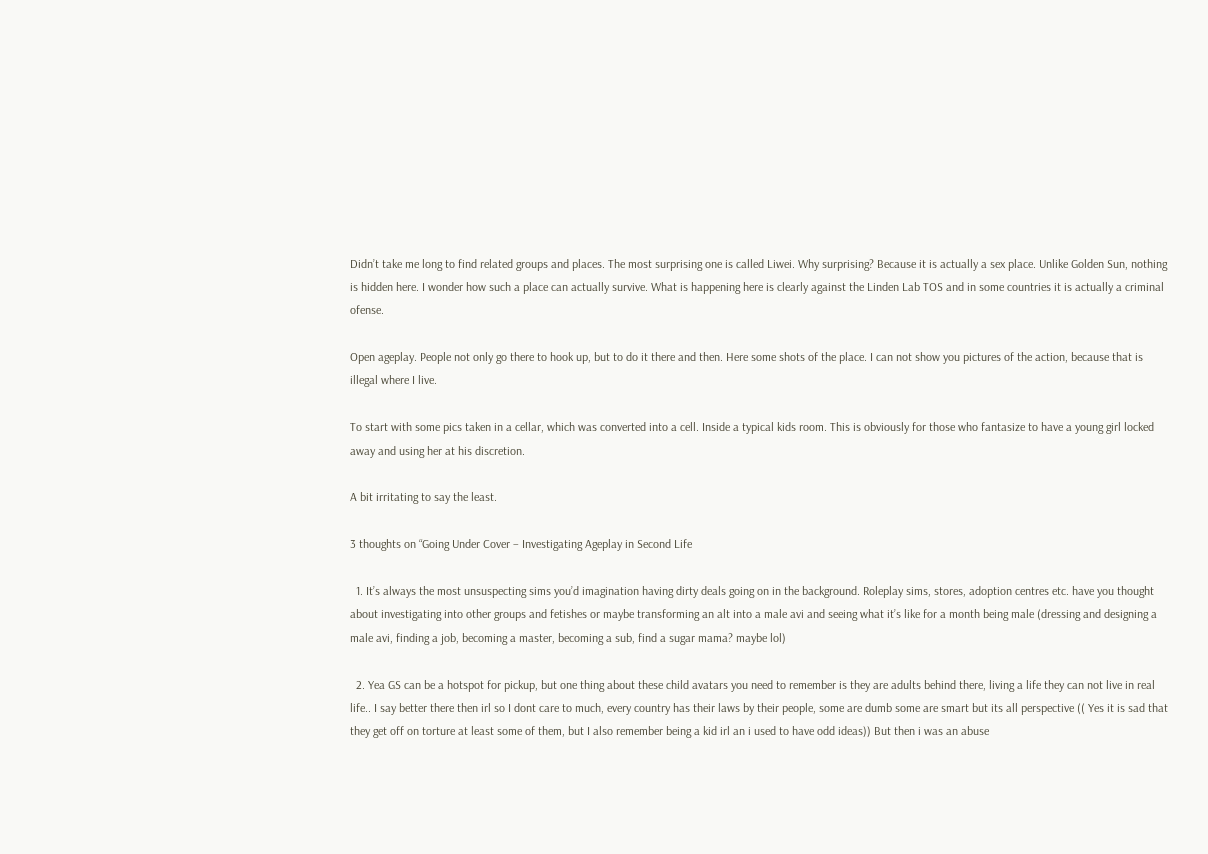Didn’t take me long to find related groups and places. The most surprising one is called Liwei. Why surprising? Because it is actually a sex place. Unlike Golden Sun, nothing is hidden here. I wonder how such a place can actually survive. What is happening here is clearly against the Linden Lab TOS and in some countries it is actually a criminal ofense.

Open ageplay. People not only go there to hook up, but to do it there and then. Here some shots of the place. I can not show you pictures of the action, because that is illegal where I live.

To start with some pics taken in a cellar, which was converted into a cell. Inside a typical kids room. This is obviously for those who fantasize to have a young girl locked away and using her at his discretion.

A bit irritating to say the least.

3 thoughts on “Going Under Cover – Investigating Ageplay in Second Life

  1. It’s always the most unsuspecting sims you’d imagination having dirty deals going on in the background. Roleplay sims, stores, adoption centres etc. have you thought about investigating into other groups and fetishes or maybe transforming an alt into a male avi and seeing what it’s like for a month being male (dressing and designing a male avi, finding a job, becoming a master, becoming a sub, find a sugar mama? maybe lol)

  2. Yea GS can be a hotspot for pickup, but one thing about these child avatars you need to remember is they are adults behind there, living a life they can not live in real life.. I say better there then irl so I dont care to much, every country has their laws by their people, some are dumb some are smart but its all perspective (( Yes it is sad that they get off on torture at least some of them, but I also remember being a kid irl an i used to have odd ideas)) But then i was an abuse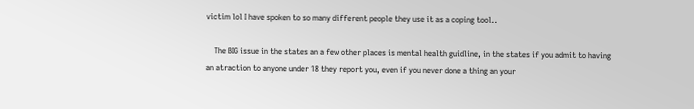victim lol I have spoken to so many different people they use it as a coping tool..

    The BIG issue in the states an a few other places is mental health guidline, in the states if you admit to having an atraction to anyone under 18 they report you, even if you never done a thing an your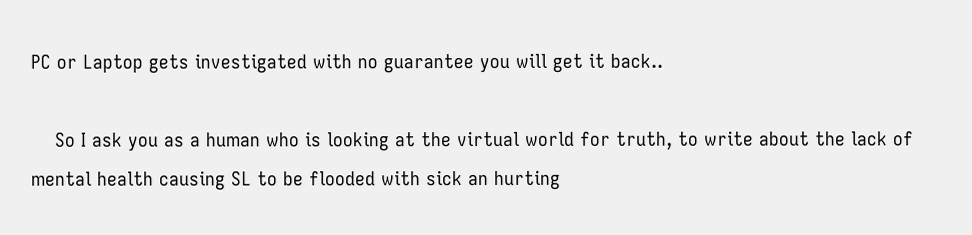PC or Laptop gets investigated with no guarantee you will get it back..

    So I ask you as a human who is looking at the virtual world for truth, to write about the lack of mental health causing SL to be flooded with sick an hurting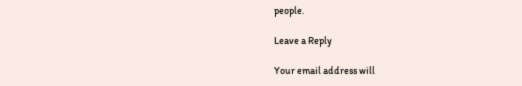people.

Leave a Reply

Your email address will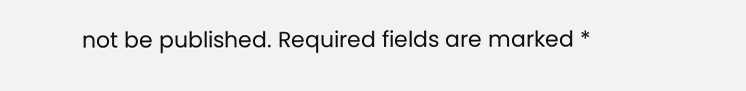not be published. Required fields are marked *